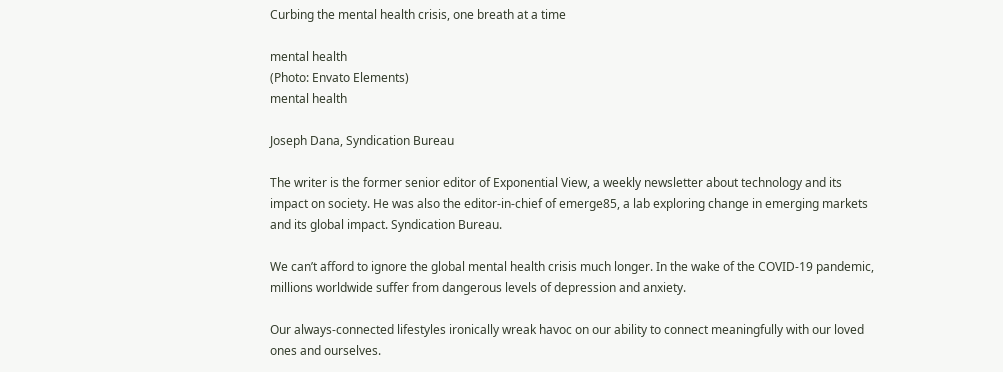Curbing the mental health crisis, one breath at a time

mental health
(Photo: Envato Elements)
mental health

Joseph Dana, Syndication Bureau

The writer is the former senior editor of Exponential View, a weekly newsletter about technology and its impact on society. He was also the editor-in-chief of emerge85, a lab exploring change in emerging markets and its global impact. Syndication Bureau.

We can’t afford to ignore the global mental health crisis much longer. In the wake of the COVID-19 pandemic, millions worldwide suffer from dangerous levels of depression and anxiety.

Our always-connected lifestyles ironically wreak havoc on our ability to connect meaningfully with our loved ones and ourselves.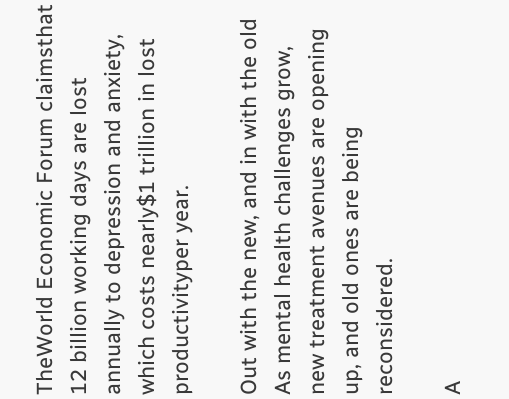TheWorld Economic Forum claimsthat 12 billion working days are lost annually to depression and anxiety, which costs nearly$1 trillion in lost productivityper year.

Out with the new, and in with the old
As mental health challenges grow, new treatment avenues are opening up, and old ones are being reconsidered.

A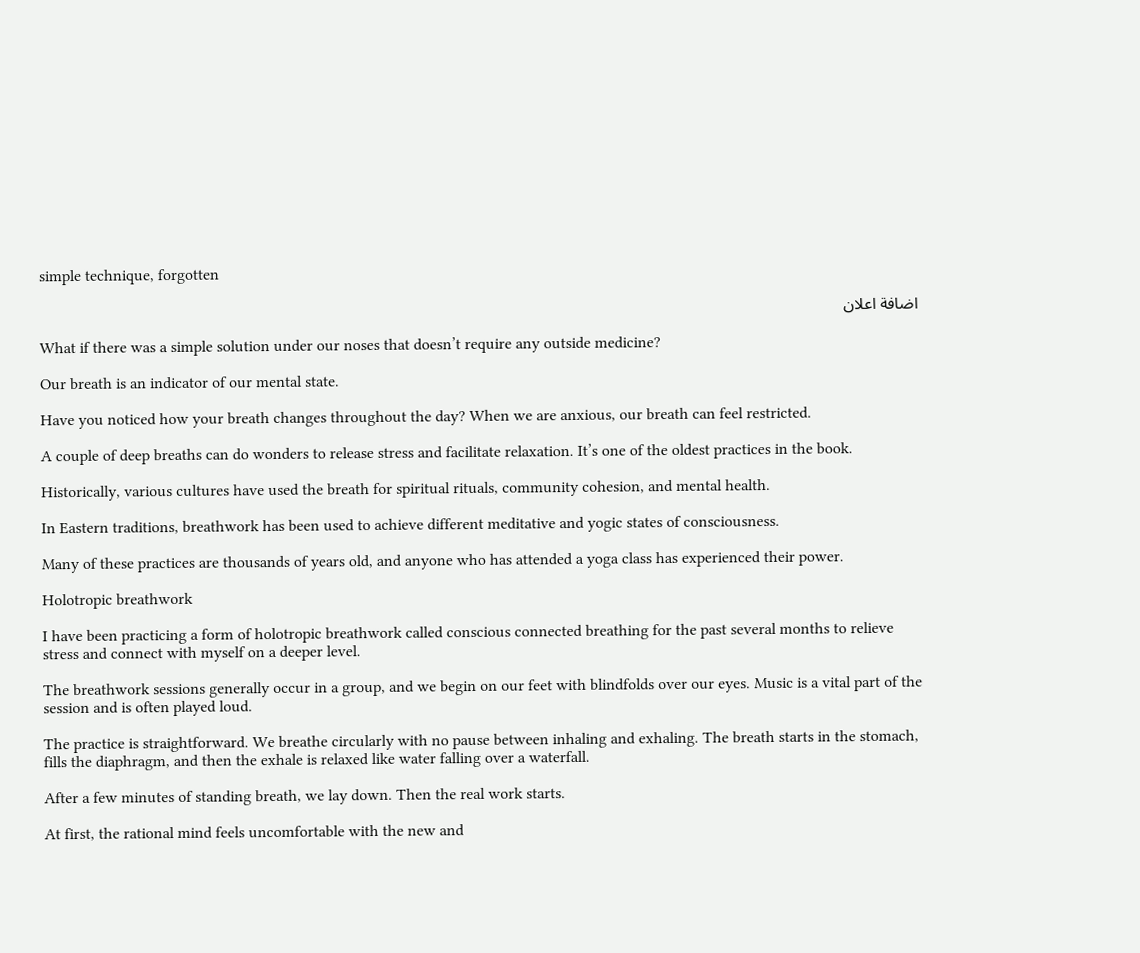simple technique, forgotten

اضافة اعلان

What if there was a simple solution under our noses that doesn’t require any outside medicine?

Our breath is an indicator of our mental state.

Have you noticed how your breath changes throughout the day? When we are anxious, our breath can feel restricted.

A couple of deep breaths can do wonders to release stress and facilitate relaxation. It’s one of the oldest practices in the book.

Historically, various cultures have used the breath for spiritual rituals, community cohesion, and mental health.

In Eastern traditions, breathwork has been used to achieve different meditative and yogic states of consciousness.

Many of these practices are thousands of years old, and anyone who has attended a yoga class has experienced their power.

Holotropic breathwork

I have been practicing a form of holotropic breathwork called conscious connected breathing for the past several months to relieve stress and connect with myself on a deeper level.

The breathwork sessions generally occur in a group, and we begin on our feet with blindfolds over our eyes. Music is a vital part of the session and is often played loud.

The practice is straightforward. We breathe circularly with no pause between inhaling and exhaling. The breath starts in the stomach, fills the diaphragm, and then the exhale is relaxed like water falling over a waterfall.

After a few minutes of standing breath, we lay down. Then the real work starts.

At first, the rational mind feels uncomfortable with the new and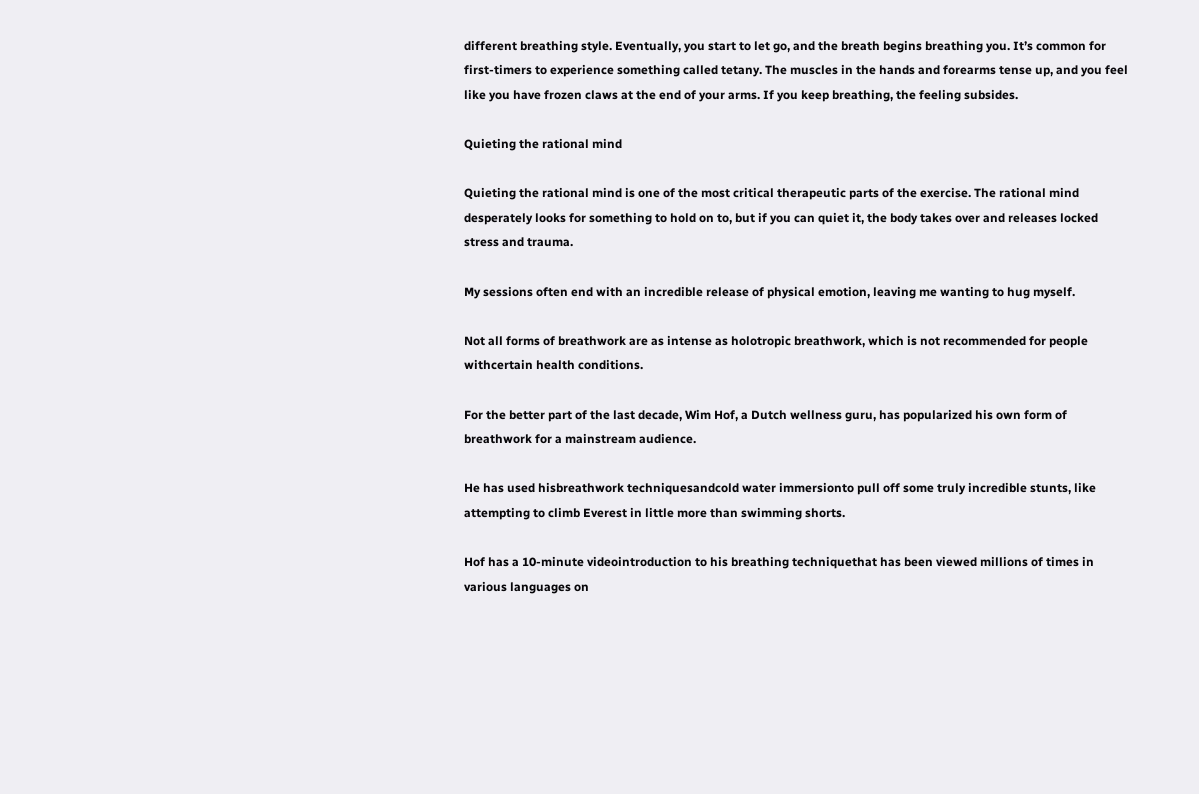different breathing style. Eventually, you start to let go, and the breath begins breathing you. It’s common for first-timers to experience something called tetany. The muscles in the hands and forearms tense up, and you feel like you have frozen claws at the end of your arms. If you keep breathing, the feeling subsides.

Quieting the rational mind

Quieting the rational mind is one of the most critical therapeutic parts of the exercise. The rational mind desperately looks for something to hold on to, but if you can quiet it, the body takes over and releases locked stress and trauma.

My sessions often end with an incredible release of physical emotion, leaving me wanting to hug myself.

Not all forms of breathwork are as intense as holotropic breathwork, which is not recommended for people withcertain health conditions.

For the better part of the last decade, Wim Hof, a Dutch wellness guru, has popularized his own form of breathwork for a mainstream audience.

He has used hisbreathwork techniquesandcold water immersionto pull off some truly incredible stunts, like attempting to climb Everest in little more than swimming shorts.

Hof has a 10-minute videointroduction to his breathing techniquethat has been viewed millions of times in various languages on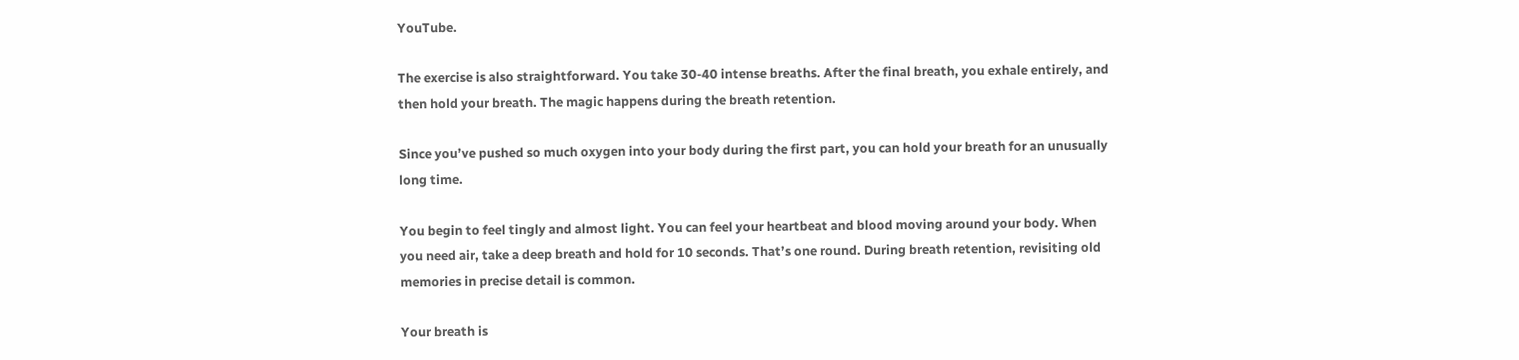YouTube.

The exercise is also straightforward. You take 30-40 intense breaths. After the final breath, you exhale entirely, and then hold your breath. The magic happens during the breath retention.

Since you’ve pushed so much oxygen into your body during the first part, you can hold your breath for an unusually long time.

You begin to feel tingly and almost light. You can feel your heartbeat and blood moving around your body. When you need air, take a deep breath and hold for 10 seconds. That’s one round. During breath retention, revisiting old memories in precise detail is common.

Your breath is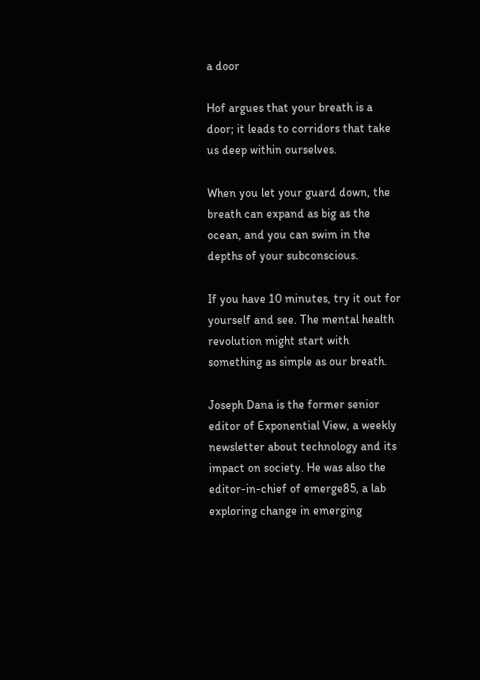a door

Hof argues that your breath is a door; it leads to corridors that take us deep within ourselves.

When you let your guard down, the breath can expand as big as the ocean, and you can swim in the depths of your subconscious.

If you have 10 minutes, try it out for yourself and see. The mental health revolution might start with something as simple as our breath.

Joseph Dana is the former senior editor of Exponential View, a weekly newsletter about technology and its impact on society. He was also the editor-in-chief of emerge85, a lab exploring change in emerging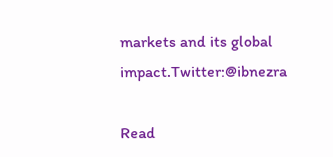markets and its global impact.Twitter:@ibnezra

Read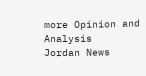more Opinion and Analysis
Jordan News